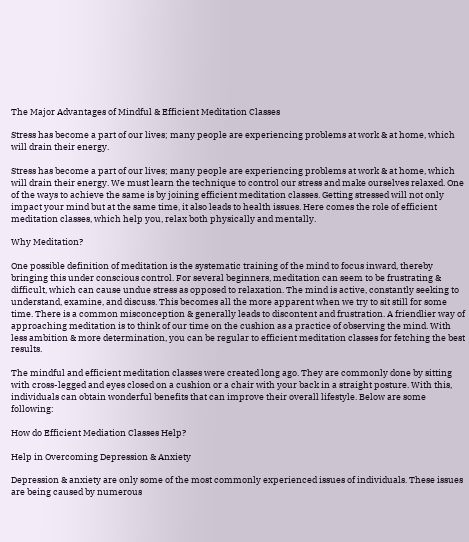The Major Advantages of Mindful & Efficient Meditation Classes

Stress has become a part of our lives; many people are experiencing problems at work & at home, which will drain their energy.

Stress has become a part of our lives; many people are experiencing problems at work & at home, which will drain their energy. We must learn the technique to control our stress and make ourselves relaxed. One of the ways to achieve the same is by joining efficient meditation classes. Getting stressed will not only impact your mind but at the same time, it also leads to health issues. Here comes the role of efficient meditation classes, which help you, relax both physically and mentally.

Why Meditation?

One possible definition of meditation is the systematic training of the mind to focus inward, thereby bringing this under conscious control. For several beginners, meditation can seem to be frustrating & difficult, which can cause undue stress as opposed to relaxation. The mind is active, constantly seeking to understand, examine, and discuss. This becomes all the more apparent when we try to sit still for some time. There is a common misconception & generally leads to discontent and frustration. A friendlier way of approaching meditation is to think of our time on the cushion as a practice of observing the mind. With less ambition & more determination, you can be regular to efficient meditation classes for fetching the best results.

The mindful and efficient meditation classes were created long ago. They are commonly done by sitting with cross-legged and eyes closed on a cushion or a chair with your back in a straight posture. With this, individuals can obtain wonderful benefits that can improve their overall lifestyle. Below are some following:

How do Efficient Mediation Classes Help?

Help in Overcoming Depression & Anxiety

Depression & anxiety are only some of the most commonly experienced issues of individuals. These issues are being caused by numerous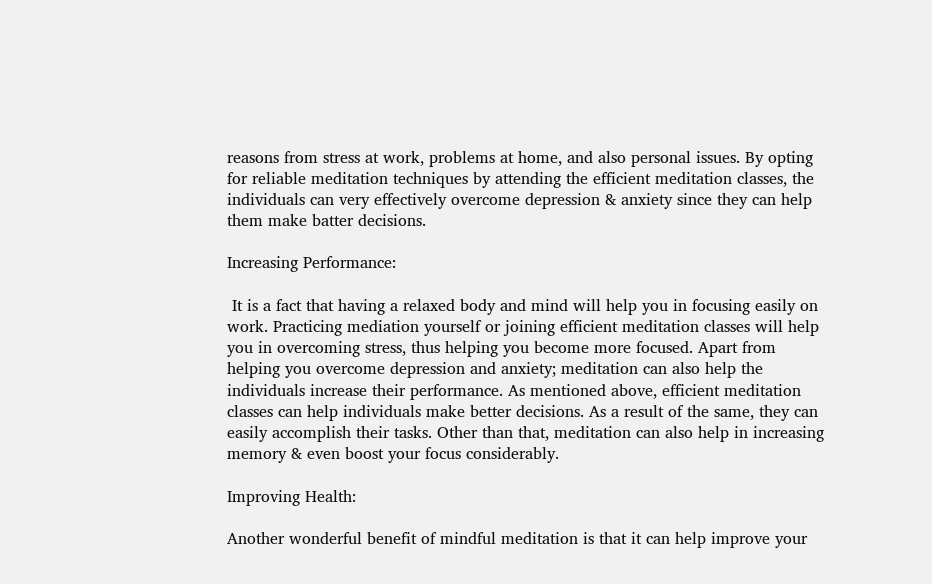reasons from stress at work, problems at home, and also personal issues. By opting for reliable meditation techniques by attending the efficient meditation classes, the individuals can very effectively overcome depression & anxiety since they can help them make batter decisions.

Increasing Performance:

 It is a fact that having a relaxed body and mind will help you in focusing easily on work. Practicing mediation yourself or joining efficient meditation classes will help you in overcoming stress, thus helping you become more focused. Apart from helping you overcome depression and anxiety; meditation can also help the individuals increase their performance. As mentioned above, efficient meditation classes can help individuals make better decisions. As a result of the same, they can easily accomplish their tasks. Other than that, meditation can also help in increasing memory & even boost your focus considerably.

Improving Health:

Another wonderful benefit of mindful meditation is that it can help improve your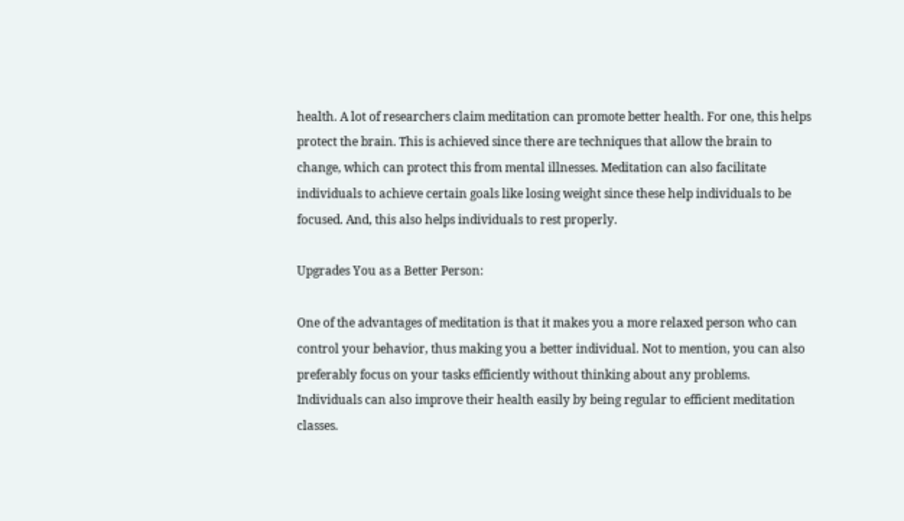health. A lot of researchers claim meditation can promote better health. For one, this helps protect the brain. This is achieved since there are techniques that allow the brain to change, which can protect this from mental illnesses. Meditation can also facilitate individuals to achieve certain goals like losing weight since these help individuals to be focused. And, this also helps individuals to rest properly.

Upgrades You as a Better Person:

One of the advantages of meditation is that it makes you a more relaxed person who can control your behavior, thus making you a better individual. Not to mention, you can also preferably focus on your tasks efficiently without thinking about any problems. Individuals can also improve their health easily by being regular to efficient meditation classes.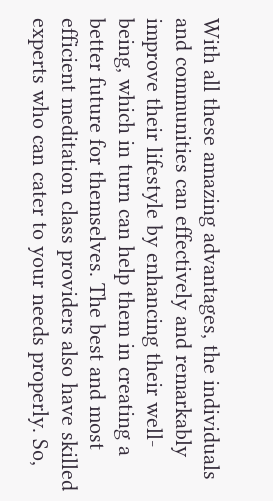With all these amazing advantages, the individuals and communities can effectively and remarkably improve their lifestyle by enhancing their well-being, which in turn can help them in creating a better future for themselves. The best and most efficient meditation class providers also have skilled experts who can cater to your needs properly. So,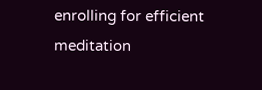enrolling for efficient meditation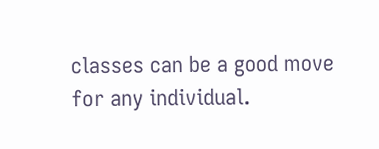classes can be a good move for any individual.